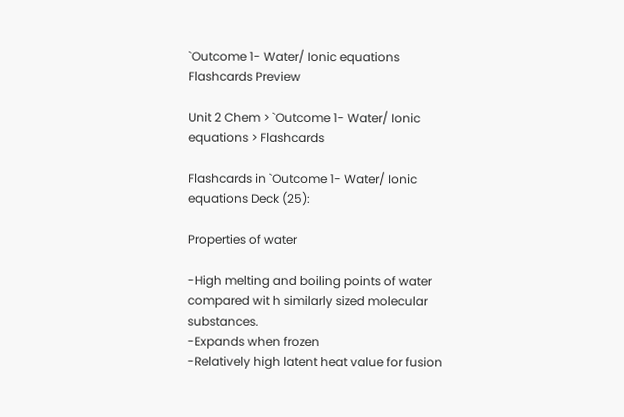`Outcome 1- Water/ Ionic equations Flashcards Preview

Unit 2 Chem > `Outcome 1- Water/ Ionic equations > Flashcards

Flashcards in `Outcome 1- Water/ Ionic equations Deck (25):

Properties of water

-High melting and boiling points of water compared wit h similarly sized molecular substances.
-Expands when frozen
-Relatively high latent heat value for fusion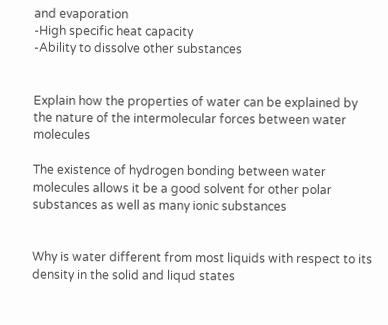and evaporation
-High specific heat capacity
-Ability to dissolve other substances


Explain how the properties of water can be explained by the nature of the intermolecular forces between water molecules

The existence of hydrogen bonding between water molecules allows it be a good solvent for other polar substances as well as many ionic substances


Why is water different from most liquids with respect to its density in the solid and liqud states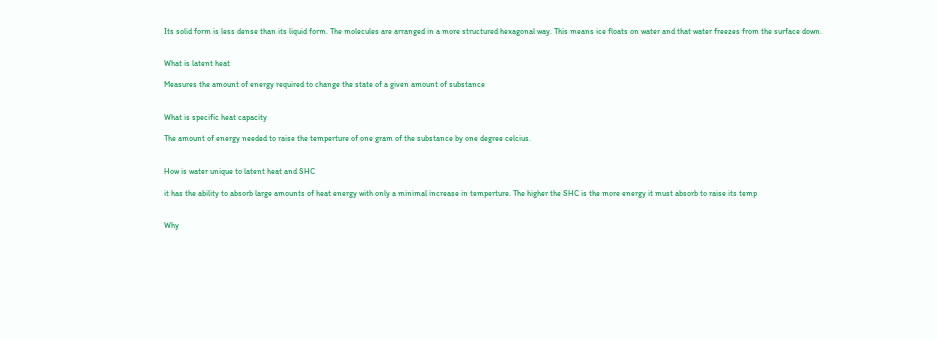Its solid form is less dense than its liquid form. The molecules are arranged in a more structured hexagonal way. This means ice floats on water and that water freezes from the surface down.


What is latent heat

Measures the amount of energy required to change the state of a given amount of substance


What is specific heat capacity

The amount of energy needed to raise the temperture of one gram of the substance by one degree celcius.


How is water unique to latent heat and SHC

it has the ability to absorb large amounts of heat energy with only a minimal increase in temperture. The higher the SHC is the more energy it must absorb to raise its temp


Why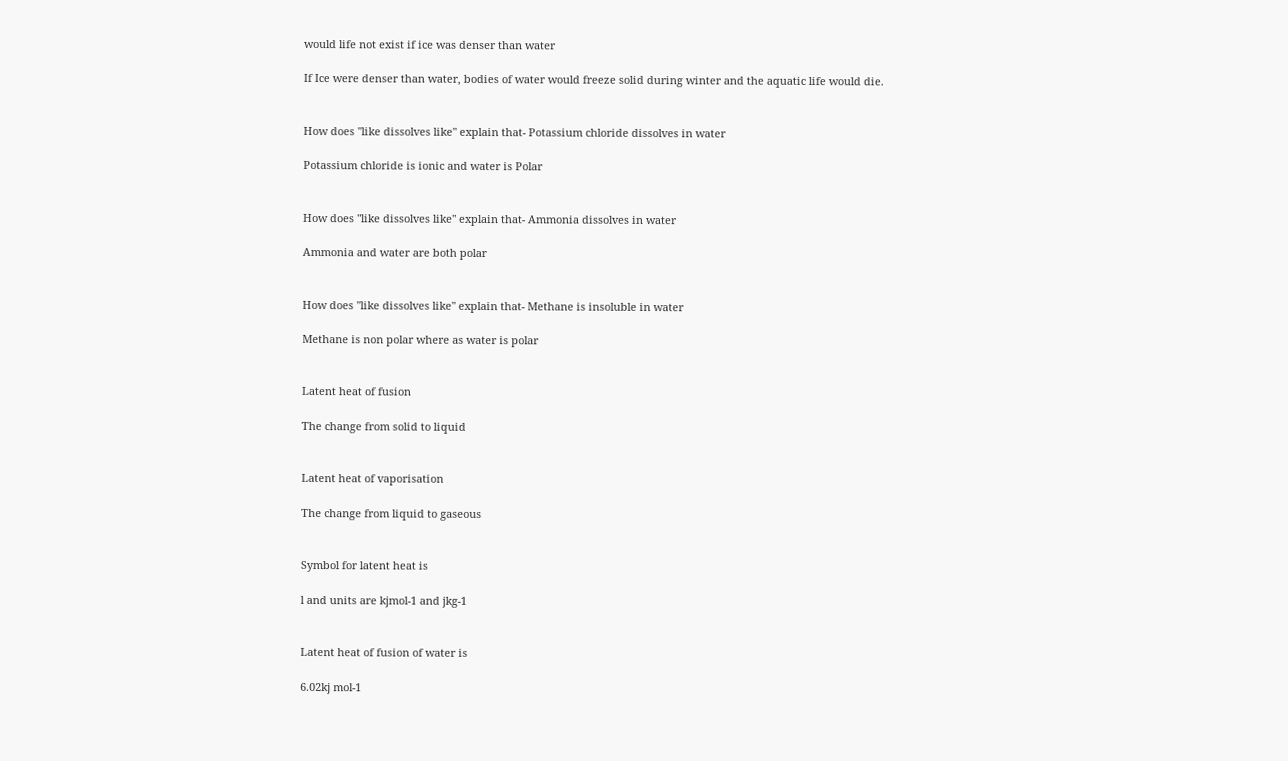would life not exist if ice was denser than water

If Ice were denser than water, bodies of water would freeze solid during winter and the aquatic life would die.


How does "like dissolves like" explain that- Potassium chloride dissolves in water

Potassium chloride is ionic and water is Polar


How does "like dissolves like" explain that- Ammonia dissolves in water

Ammonia and water are both polar


How does "like dissolves like" explain that- Methane is insoluble in water

Methane is non polar where as water is polar


Latent heat of fusion

The change from solid to liquid


Latent heat of vaporisation

The change from liquid to gaseous


Symbol for latent heat is

l and units are kjmol-1 and jkg-1


Latent heat of fusion of water is

6.02kj mol-1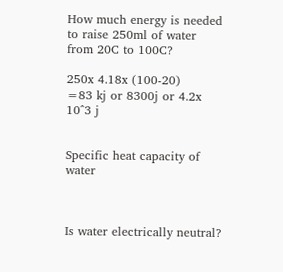How much energy is needed to raise 250ml of water from 20C to 100C?

250x 4.18x (100-20)
=83 kj or 8300j or 4.2x 10^3 j


Specific heat capacity of water



Is water electrically neutral?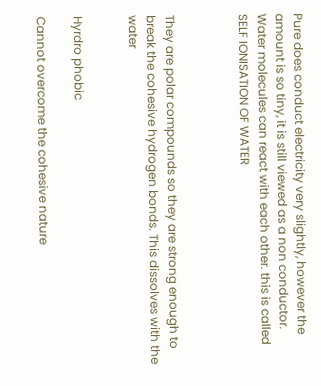Pure does conduct electricity very slightly, however the amount is so tiny, it is still viewed as a non conductor.
Water molecules can react with each other. this is called SELF IONISATION OF WATER



They are polar compounds so they are strong enough to break the cohesive hydrogen bonds. This dissolves with the water


Hyrdro phobic

Cannot overcome the cohesive nature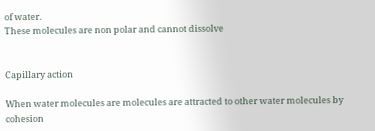of water.
These molecules are non polar and cannot dissolve


Capillary action

When water molecules are molecules are attracted to other water molecules by cohesion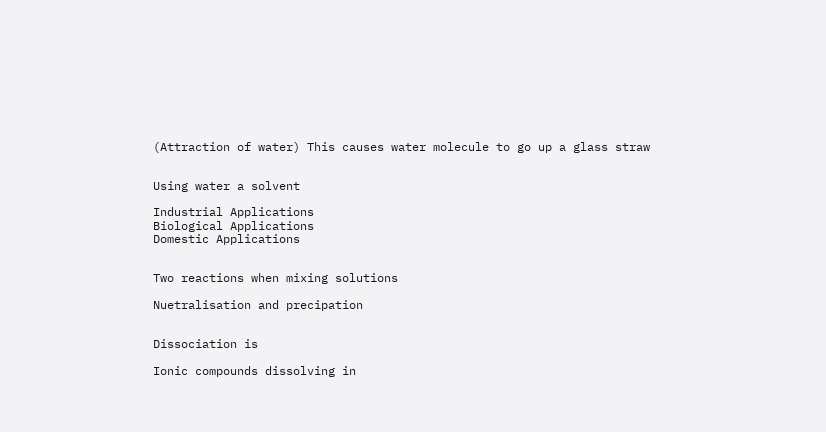(Attraction of water) This causes water molecule to go up a glass straw


Using water a solvent

Industrial Applications
Biological Applications
Domestic Applications


Two reactions when mixing solutions

Nuetralisation and precipation


Dissociation is

Ionic compounds dissolving in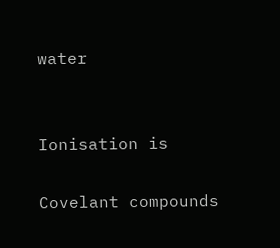water


Ionisation is

Covelant compounds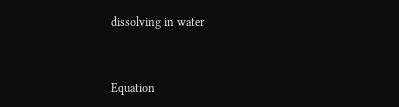dissolving in water


Equation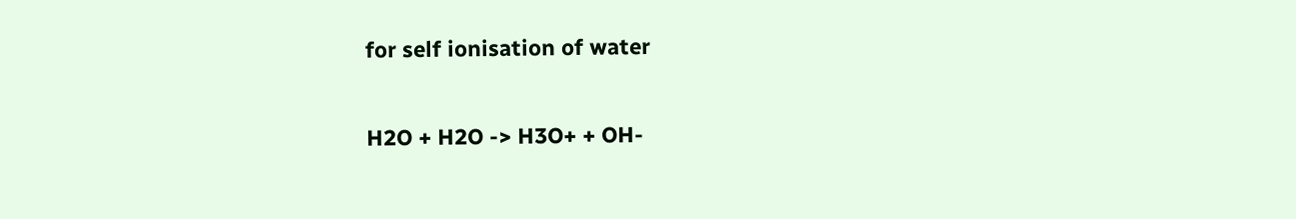for self ionisation of water

H2O + H2O -> H3O+ + OH-